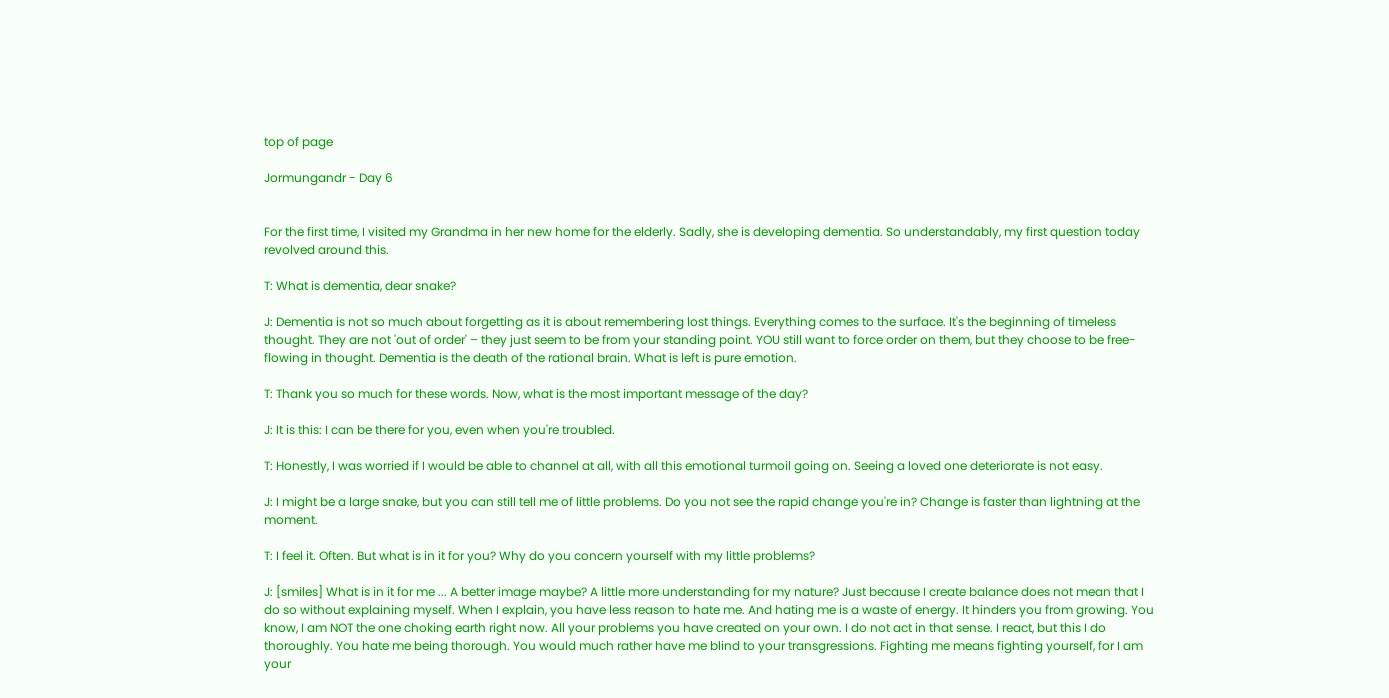top of page

Jormungandr - Day 6


For the first time, I visited my Grandma in her new home for the elderly. Sadly, she is developing dementia. So understandably, my first question today revolved around this.

T: What is dementia, dear snake?

J: Dementia is not so much about forgetting as it is about remembering lost things. Everything comes to the surface. It's the beginning of timeless thought. They are not 'out of order' – they just seem to be from your standing point. YOU still want to force order on them, but they choose to be free-flowing in thought. Dementia is the death of the rational brain. What is left is pure emotion.

T: Thank you so much for these words. Now, what is the most important message of the day?

J: It is this: I can be there for you, even when you're troubled.

T: Honestly, I was worried if I would be able to channel at all, with all this emotional turmoil going on. Seeing a loved one deteriorate is not easy.

J: I might be a large snake, but you can still tell me of little problems. Do you not see the rapid change you're in? Change is faster than lightning at the moment.

T: I feel it. Often. But what is in it for you? Why do you concern yourself with my little problems?

J: [smiles] What is in it for me ... A better image maybe? A little more understanding for my nature? Just because I create balance does not mean that I do so without explaining myself. When I explain, you have less reason to hate me. And hating me is a waste of energy. It hinders you from growing. You know, I am NOT the one choking earth right now. All your problems you have created on your own. I do not act in that sense. I react, but this I do thoroughly. You hate me being thorough. You would much rather have me blind to your transgressions. Fighting me means fighting yourself, for I am your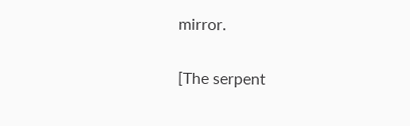mirror.

[The serpent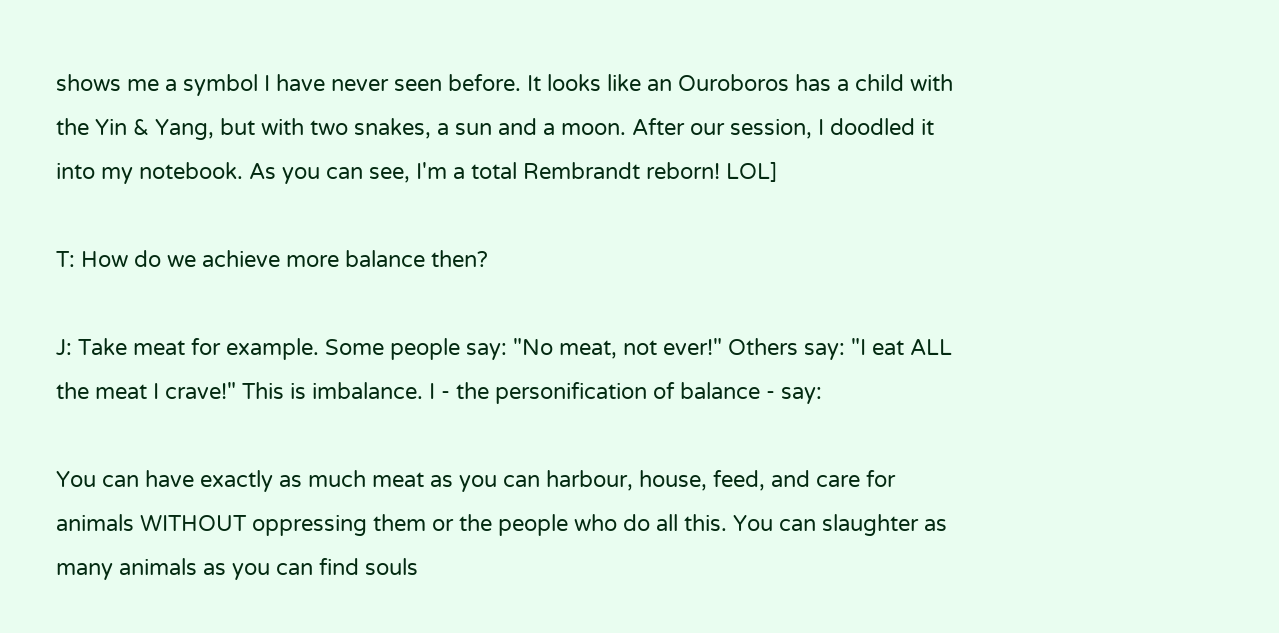shows me a symbol I have never seen before. It looks like an Ouroboros has a child with the Yin & Yang, but with two snakes, a sun and a moon. After our session, I doodled it into my notebook. As you can see, I'm a total Rembrandt reborn! LOL]

T: How do we achieve more balance then?

J: Take meat for example. Some people say: "No meat, not ever!" Others say: "I eat ALL the meat I crave!" This is imbalance. I - the personification of balance - say:

You can have exactly as much meat as you can harbour, house, feed, and care for animals WITHOUT oppressing them or the people who do all this. You can slaughter as many animals as you can find souls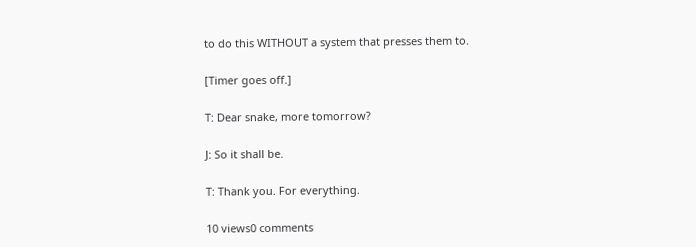to do this WITHOUT a system that presses them to.

[Timer goes off.]

T: Dear snake, more tomorrow?

J: So it shall be.

T: Thank you. For everything.

10 views0 comments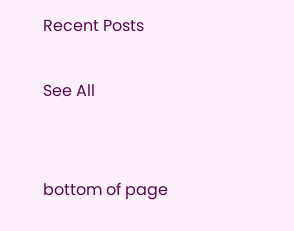Recent Posts

See All


bottom of page